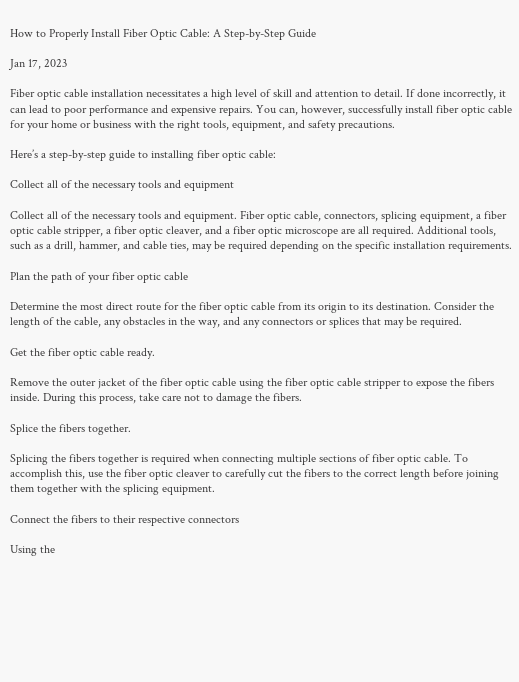How to Properly Install Fiber Optic Cable: A Step-by-Step Guide

Jan 17, 2023

Fiber optic cable installation necessitates a high level of skill and attention to detail. If done incorrectly, it can lead to poor performance and expensive repairs. You can, however, successfully install fiber optic cable for your home or business with the right tools, equipment, and safety precautions.

Here’s a step-by-step guide to installing fiber optic cable:

Collect all of the necessary tools and equipment

Collect all of the necessary tools and equipment. Fiber optic cable, connectors, splicing equipment, a fiber optic cable stripper, a fiber optic cleaver, and a fiber optic microscope are all required. Additional tools, such as a drill, hammer, and cable ties, may be required depending on the specific installation requirements.

Plan the path of your fiber optic cable

Determine the most direct route for the fiber optic cable from its origin to its destination. Consider the length of the cable, any obstacles in the way, and any connectors or splices that may be required.

Get the fiber optic cable ready.

Remove the outer jacket of the fiber optic cable using the fiber optic cable stripper to expose the fibers inside. During this process, take care not to damage the fibers.

Splice the fibers together.

Splicing the fibers together is required when connecting multiple sections of fiber optic cable. To accomplish this, use the fiber optic cleaver to carefully cut the fibers to the correct length before joining them together with the splicing equipment.

Connect the fibers to their respective connectors

Using the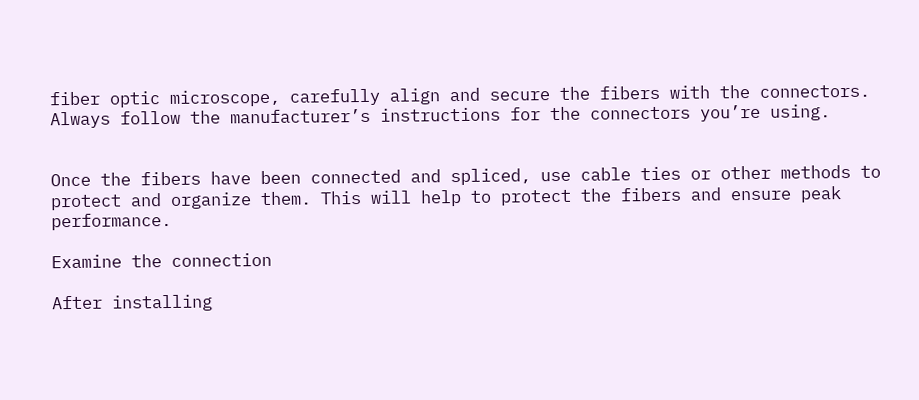fiber optic microscope, carefully align and secure the fibers with the connectors. Always follow the manufacturer’s instructions for the connectors you’re using.


Once the fibers have been connected and spliced, use cable ties or other methods to protect and organize them. This will help to protect the fibers and ensure peak performance.

Examine the connection

After installing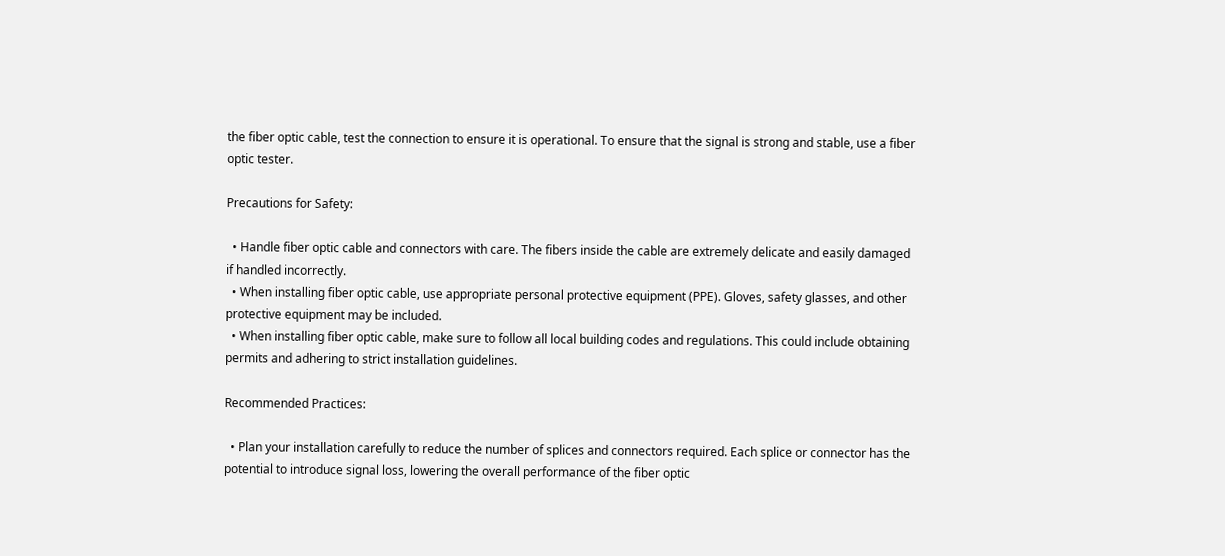the fiber optic cable, test the connection to ensure it is operational. To ensure that the signal is strong and stable, use a fiber optic tester.

Precautions for Safety:

  • Handle fiber optic cable and connectors with care. The fibers inside the cable are extremely delicate and easily damaged if handled incorrectly.
  • When installing fiber optic cable, use appropriate personal protective equipment (PPE). Gloves, safety glasses, and other protective equipment may be included.
  • When installing fiber optic cable, make sure to follow all local building codes and regulations. This could include obtaining permits and adhering to strict installation guidelines.

Recommended Practices:

  • Plan your installation carefully to reduce the number of splices and connectors required. Each splice or connector has the potential to introduce signal loss, lowering the overall performance of the fiber optic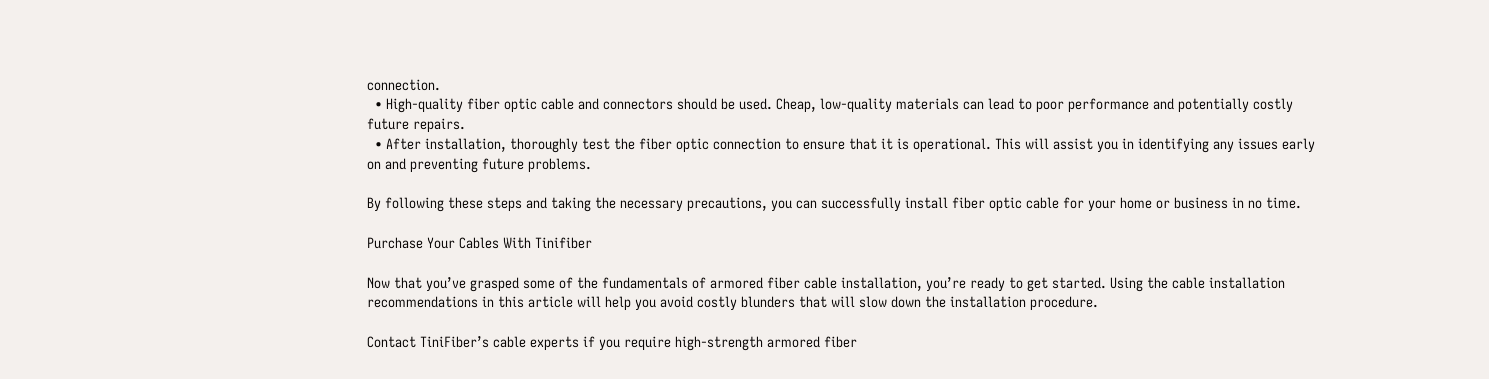connection.
  • High-quality fiber optic cable and connectors should be used. Cheap, low-quality materials can lead to poor performance and potentially costly future repairs.
  • After installation, thoroughly test the fiber optic connection to ensure that it is operational. This will assist you in identifying any issues early on and preventing future problems.

By following these steps and taking the necessary precautions, you can successfully install fiber optic cable for your home or business in no time.

Purchase Your Cables With Tinifiber

Now that you’ve grasped some of the fundamentals of armored fiber cable installation, you’re ready to get started. Using the cable installation recommendations in this article will help you avoid costly blunders that will slow down the installation procedure.

Contact TiniFiber’s cable experts if you require high-strength armored fiber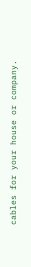cables for your house or company.